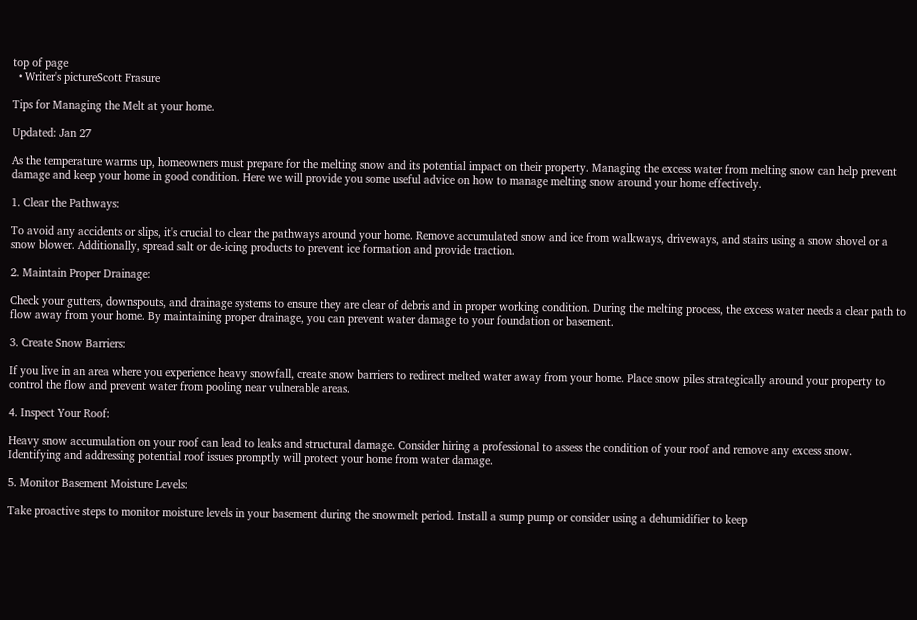top of page
  • Writer's pictureScott Frasure

Tips for Managing the Melt at your home.

Updated: Jan 27

As the temperature warms up, homeowners must prepare for the melting snow and its potential impact on their property. Managing the excess water from melting snow can help prevent damage and keep your home in good condition. Here we will provide you some useful advice on how to manage melting snow around your home effectively.

1. Clear the Pathways:

To avoid any accidents or slips, it's crucial to clear the pathways around your home. Remove accumulated snow and ice from walkways, driveways, and stairs using a snow shovel or a snow blower. Additionally, spread salt or de-icing products to prevent ice formation and provide traction.

2. Maintain Proper Drainage:

Check your gutters, downspouts, and drainage systems to ensure they are clear of debris and in proper working condition. During the melting process, the excess water needs a clear path to flow away from your home. By maintaining proper drainage, you can prevent water damage to your foundation or basement.

3. Create Snow Barriers:

If you live in an area where you experience heavy snowfall, create snow barriers to redirect melted water away from your home. Place snow piles strategically around your property to control the flow and prevent water from pooling near vulnerable areas.

4. Inspect Your Roof:

Heavy snow accumulation on your roof can lead to leaks and structural damage. Consider hiring a professional to assess the condition of your roof and remove any excess snow. Identifying and addressing potential roof issues promptly will protect your home from water damage.

5. Monitor Basement Moisture Levels:

Take proactive steps to monitor moisture levels in your basement during the snowmelt period. Install a sump pump or consider using a dehumidifier to keep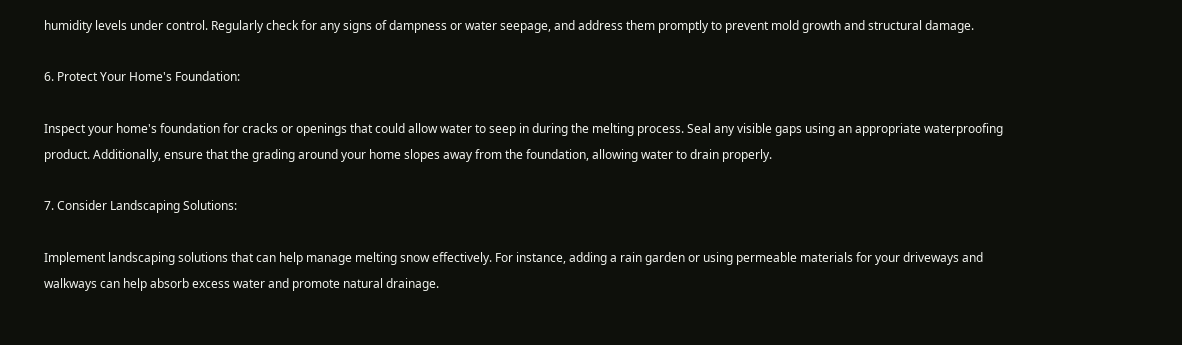humidity levels under control. Regularly check for any signs of dampness or water seepage, and address them promptly to prevent mold growth and structural damage.

6. Protect Your Home's Foundation:

Inspect your home's foundation for cracks or openings that could allow water to seep in during the melting process. Seal any visible gaps using an appropriate waterproofing product. Additionally, ensure that the grading around your home slopes away from the foundation, allowing water to drain properly.

7. Consider Landscaping Solutions:

Implement landscaping solutions that can help manage melting snow effectively. For instance, adding a rain garden or using permeable materials for your driveways and walkways can help absorb excess water and promote natural drainage.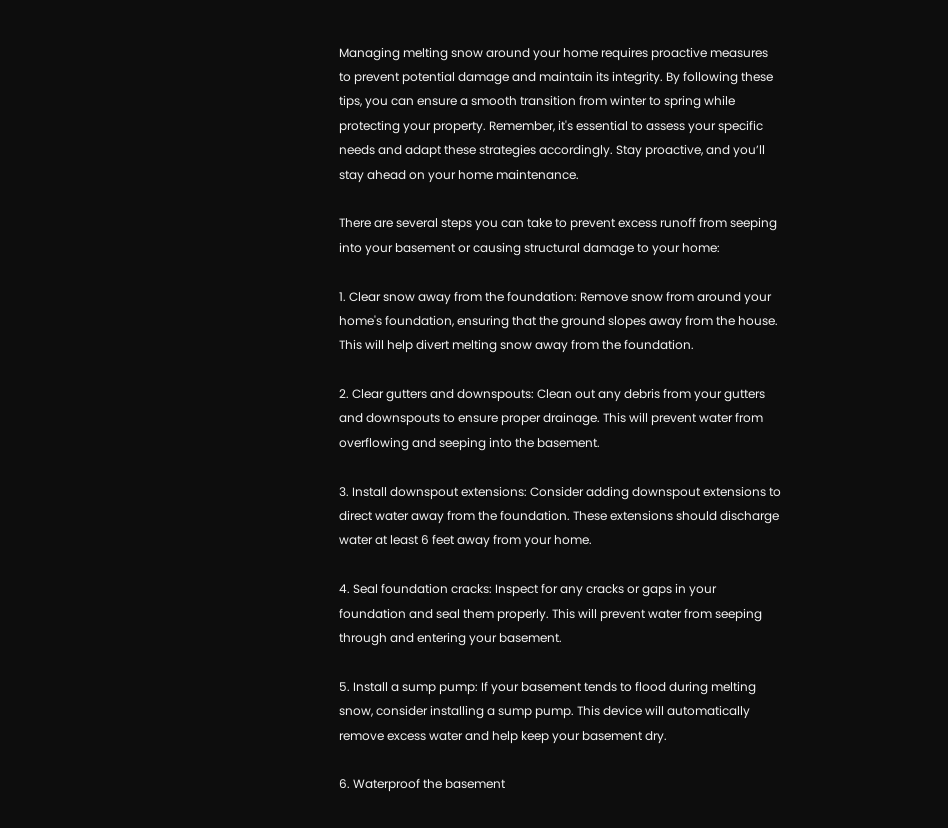Managing melting snow around your home requires proactive measures to prevent potential damage and maintain its integrity. By following these tips, you can ensure a smooth transition from winter to spring while protecting your property. Remember, it's essential to assess your specific needs and adapt these strategies accordingly. Stay proactive, and you’ll stay ahead on your home maintenance.

There are several steps you can take to prevent excess runoff from seeping into your basement or causing structural damage to your home:

1. Clear snow away from the foundation: Remove snow from around your home's foundation, ensuring that the ground slopes away from the house. This will help divert melting snow away from the foundation.

2. Clear gutters and downspouts: Clean out any debris from your gutters and downspouts to ensure proper drainage. This will prevent water from overflowing and seeping into the basement.

3. Install downspout extensions: Consider adding downspout extensions to direct water away from the foundation. These extensions should discharge water at least 6 feet away from your home.

4. Seal foundation cracks: Inspect for any cracks or gaps in your foundation and seal them properly. This will prevent water from seeping through and entering your basement.

5. Install a sump pump: If your basement tends to flood during melting snow, consider installing a sump pump. This device will automatically remove excess water and help keep your basement dry.

6. Waterproof the basement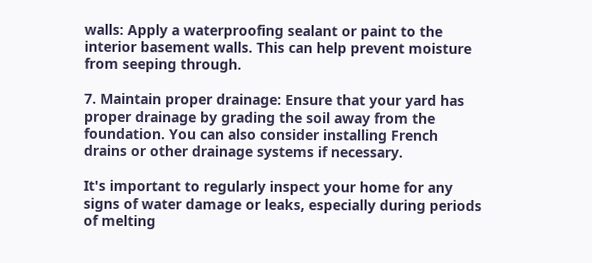walls: Apply a waterproofing sealant or paint to the interior basement walls. This can help prevent moisture from seeping through.

7. Maintain proper drainage: Ensure that your yard has proper drainage by grading the soil away from the foundation. You can also consider installing French drains or other drainage systems if necessary.

It's important to regularly inspect your home for any signs of water damage or leaks, especially during periods of melting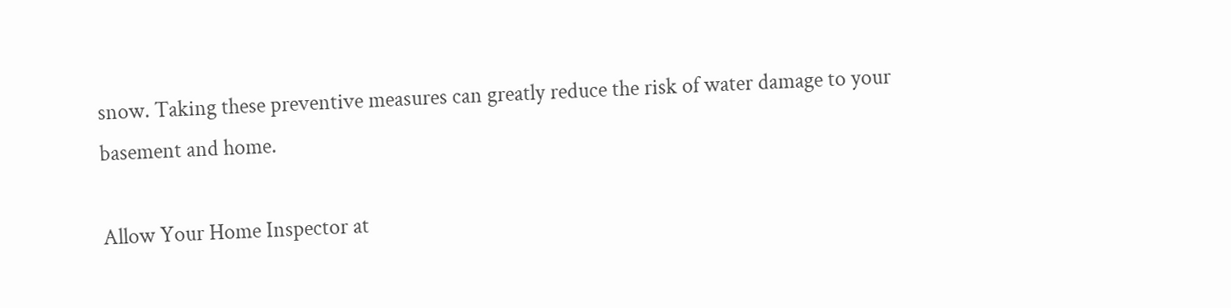snow. Taking these preventive measures can greatly reduce the risk of water damage to your basement and home.

Allow Your Home Inspector at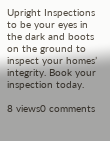Upright Inspections to be your eyes in the dark and boots on the ground to inspect your homes’ integrity. Book your inspection today.

8 views0 comments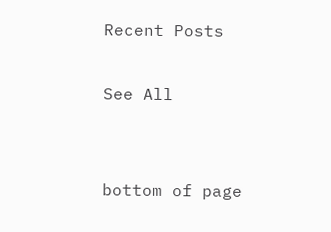Recent Posts

See All


bottom of page